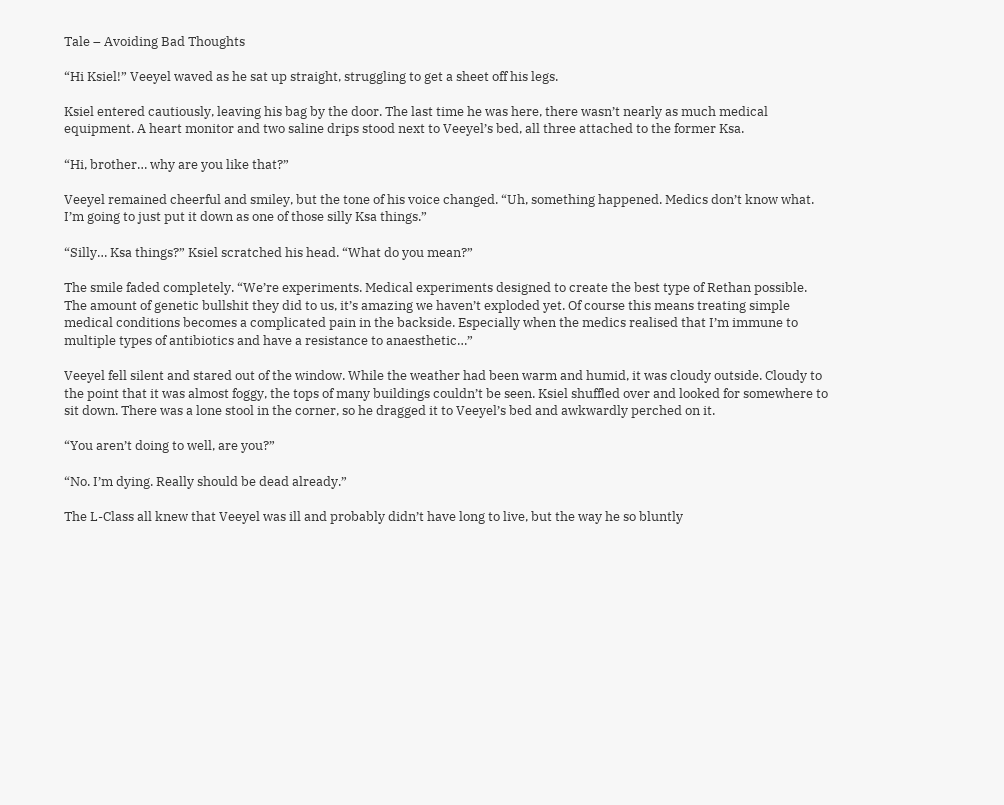Tale – Avoiding Bad Thoughts

“Hi Ksiel!” Veeyel waved as he sat up straight, struggling to get a sheet off his legs.

Ksiel entered cautiously, leaving his bag by the door. The last time he was here, there wasn’t nearly as much medical equipment. A heart monitor and two saline drips stood next to Veeyel’s bed, all three attached to the former Ksa.

“Hi, brother… why are you like that?”

Veeyel remained cheerful and smiley, but the tone of his voice changed. “Uh, something happened. Medics don’t know what. I’m going to just put it down as one of those silly Ksa things.”

“Silly… Ksa things?” Ksiel scratched his head. “What do you mean?”

The smile faded completely. “We’re experiments. Medical experiments designed to create the best type of Rethan possible. The amount of genetic bullshit they did to us, it’s amazing we haven’t exploded yet. Of course this means treating simple medical conditions becomes a complicated pain in the backside. Especially when the medics realised that I’m immune to multiple types of antibiotics and have a resistance to anaesthetic…”

Veeyel fell silent and stared out of the window. While the weather had been warm and humid, it was cloudy outside. Cloudy to the point that it was almost foggy, the tops of many buildings couldn’t be seen. Ksiel shuffled over and looked for somewhere to sit down. There was a lone stool in the corner, so he dragged it to Veeyel’s bed and awkwardly perched on it.

“You aren’t doing to well, are you?”

“No. I’m dying. Really should be dead already.”

The L-Class all knew that Veeyel was ill and probably didn’t have long to live, but the way he so bluntly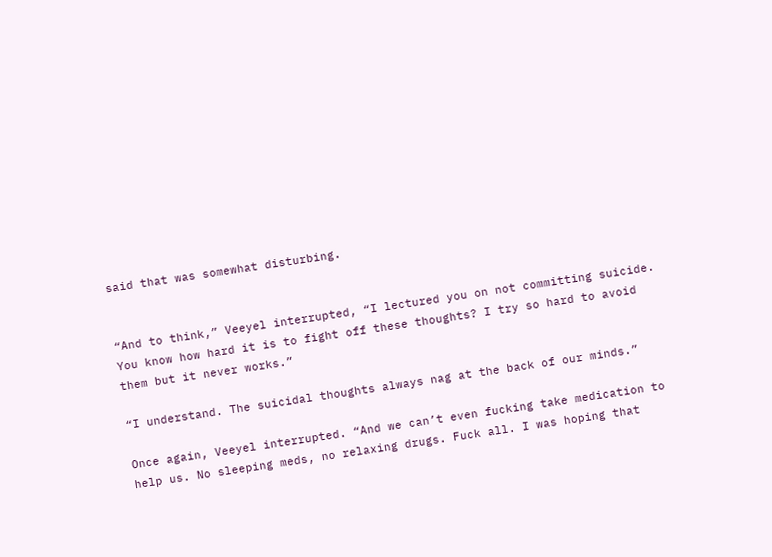said that was somewhat disturbing.


“And to think,” Veeyel interrupted, “I lectured you on not committing suicide. You know how hard it is to fight off these thoughts? I try so hard to avoid them but it never works.”

“I understand. The suicidal thoughts always nag at the back of our minds.”

Once again, Veeyel interrupted. “And we can’t even fucking take medication to help us. No sleeping meds, no relaxing drugs. Fuck all. I was hoping that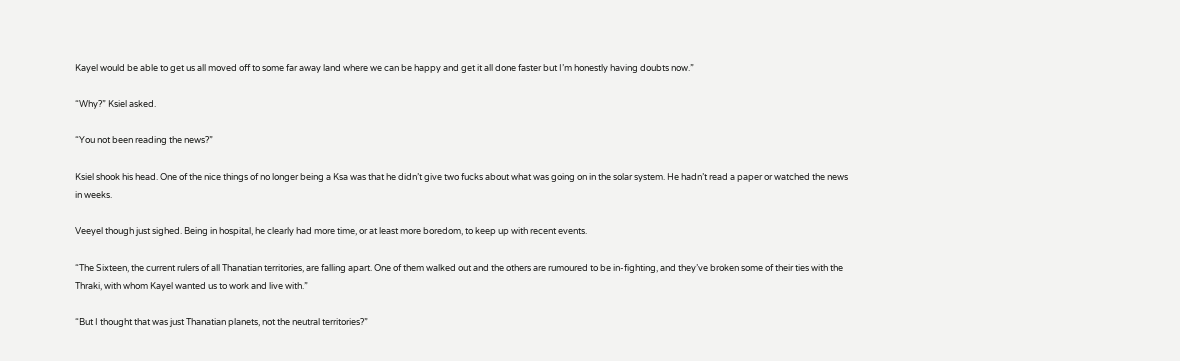Kayel would be able to get us all moved off to some far away land where we can be happy and get it all done faster but I’m honestly having doubts now.”

“Why?” Ksiel asked.

“You not been reading the news?”

Ksiel shook his head. One of the nice things of no longer being a Ksa was that he didn’t give two fucks about what was going on in the solar system. He hadn’t read a paper or watched the news in weeks.

Veeyel though just sighed. Being in hospital, he clearly had more time, or at least more boredom, to keep up with recent events.

“The Sixteen, the current rulers of all Thanatian territories, are falling apart. One of them walked out and the others are rumoured to be in-fighting, and they’ve broken some of their ties with the Thraki, with whom Kayel wanted us to work and live with.”

“But I thought that was just Thanatian planets, not the neutral territories?”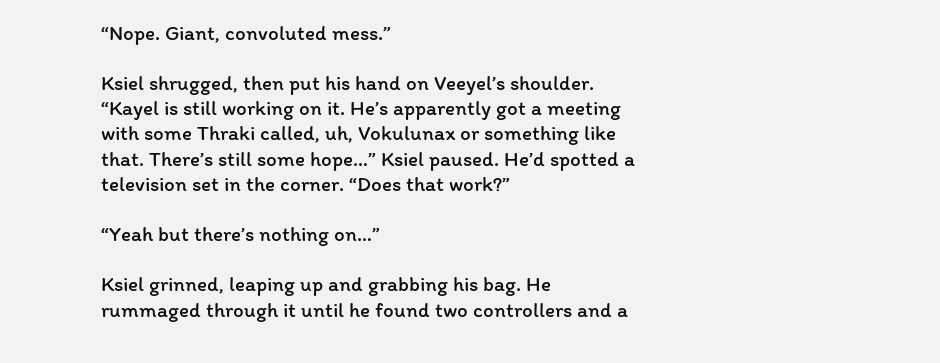“Nope. Giant, convoluted mess.”

Ksiel shrugged, then put his hand on Veeyel’s shoulder. “Kayel is still working on it. He’s apparently got a meeting with some Thraki called, uh, Vokulunax or something like that. There’s still some hope…” Ksiel paused. He’d spotted a television set in the corner. “Does that work?”

“Yeah but there’s nothing on…”

Ksiel grinned, leaping up and grabbing his bag. He rummaged through it until he found two controllers and a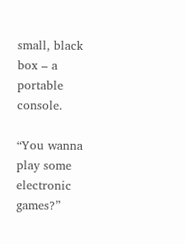small, black box – a portable console.

“You wanna play some electronic games?”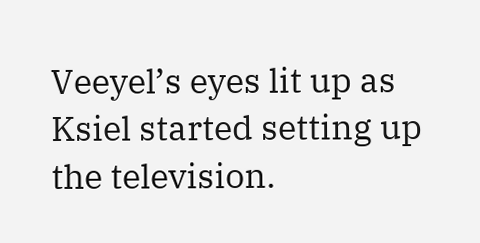Veeyel’s eyes lit up as Ksiel started setting up the television.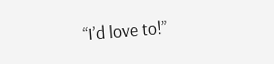“I’d love to!”